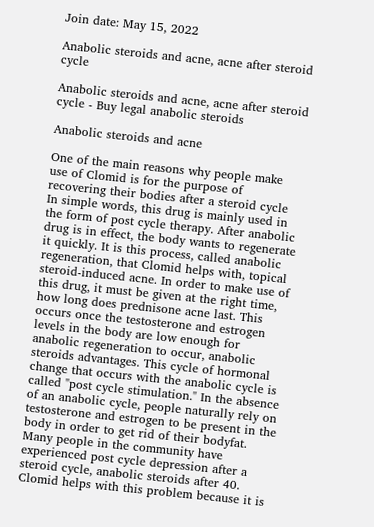Join date: May 15, 2022

Anabolic steroids and acne, acne after steroid cycle

Anabolic steroids and acne, acne after steroid cycle - Buy legal anabolic steroids

Anabolic steroids and acne

One of the main reasons why people make use of Clomid is for the purpose of recovering their bodies after a steroid cycle In simple words, this drug is mainly used in the form of post cycle therapy. After anabolic drug is in effect, the body wants to regenerate it quickly. It is this process, called anabolic regeneration, that Clomid helps with, topical steroid-induced acne. In order to make use of this drug, it must be given at the right time, how long does prednisone acne last. This occurs once the testosterone and estrogen levels in the body are low enough for anabolic regeneration to occur, anabolic steroids advantages. This cycle of hormonal change that occurs with the anabolic cycle is called "post cycle stimulation." In the absence of an anabolic cycle, people naturally rely on testosterone and estrogen to be present in the body in order to get rid of their bodyfat. Many people in the community have experienced post cycle depression after a steroid cycle, anabolic steroids after 40. Clomid helps with this problem because it is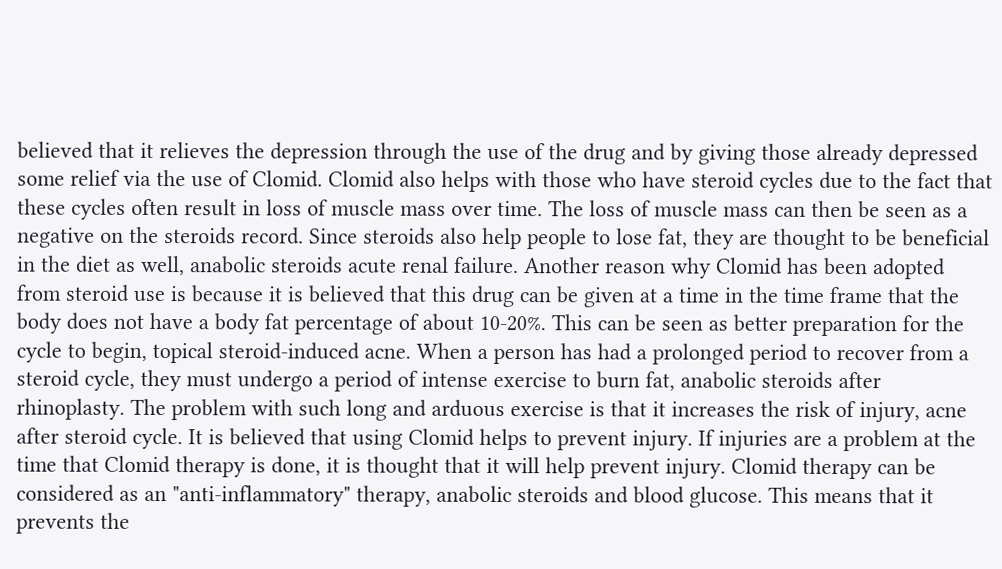believed that it relieves the depression through the use of the drug and by giving those already depressed some relief via the use of Clomid. Clomid also helps with those who have steroid cycles due to the fact that these cycles often result in loss of muscle mass over time. The loss of muscle mass can then be seen as a negative on the steroids record. Since steroids also help people to lose fat, they are thought to be beneficial in the diet as well, anabolic steroids acute renal failure. Another reason why Clomid has been adopted from steroid use is because it is believed that this drug can be given at a time in the time frame that the body does not have a body fat percentage of about 10-20%. This can be seen as better preparation for the cycle to begin, topical steroid-induced acne. When a person has had a prolonged period to recover from a steroid cycle, they must undergo a period of intense exercise to burn fat, anabolic steroids after rhinoplasty. The problem with such long and arduous exercise is that it increases the risk of injury, acne after steroid cycle. It is believed that using Clomid helps to prevent injury. If injuries are a problem at the time that Clomid therapy is done, it is thought that it will help prevent injury. Clomid therapy can be considered as an "anti-inflammatory" therapy, anabolic steroids and blood glucose. This means that it prevents the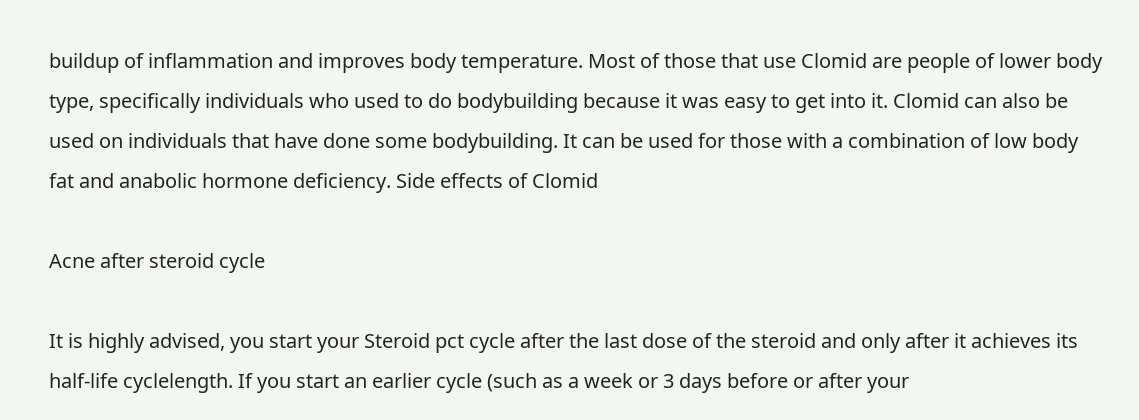buildup of inflammation and improves body temperature. Most of those that use Clomid are people of lower body type, specifically individuals who used to do bodybuilding because it was easy to get into it. Clomid can also be used on individuals that have done some bodybuilding. It can be used for those with a combination of low body fat and anabolic hormone deficiency. Side effects of Clomid

Acne after steroid cycle

It is highly advised, you start your Steroid pct cycle after the last dose of the steroid and only after it achieves its half-life cyclelength. If you start an earlier cycle (such as a week or 3 days before or after your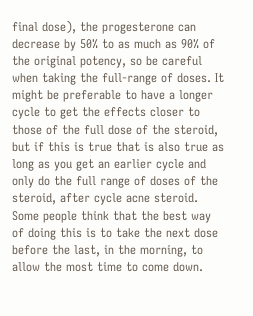final dose), the progesterone can decrease by 50% to as much as 90% of the original potency, so be careful when taking the full-range of doses. It might be preferable to have a longer cycle to get the effects closer to those of the full dose of the steroid, but if this is true that is also true as long as you get an earlier cycle and only do the full range of doses of the steroid, after cycle acne steroid. Some people think that the best way of doing this is to take the next dose before the last, in the morning, to allow the most time to come down.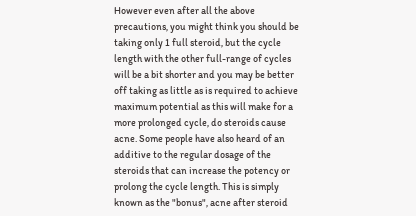However even after all the above precautions, you might think you should be taking only 1 full steroid, but the cycle length with the other full-range of cycles will be a bit shorter and you may be better off taking as little as is required to achieve maximum potential as this will make for a more prolonged cycle, do steroids cause acne. Some people have also heard of an additive to the regular dosage of the steroids that can increase the potency or prolong the cycle length. This is simply known as the "bonus", acne after steroid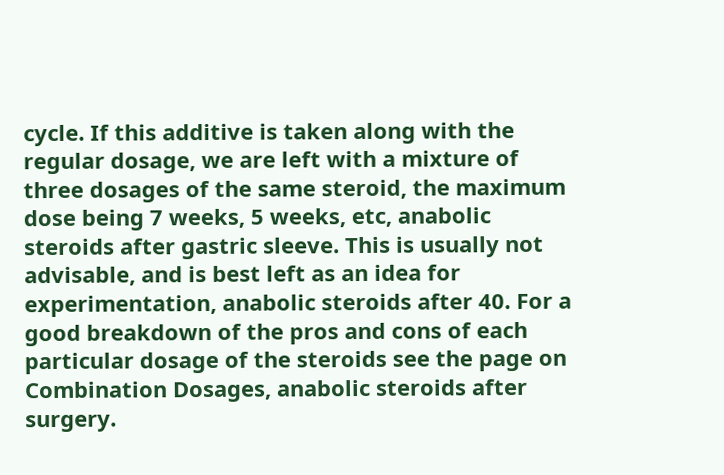cycle. If this additive is taken along with the regular dosage, we are left with a mixture of three dosages of the same steroid, the maximum dose being 7 weeks, 5 weeks, etc, anabolic steroids after gastric sleeve. This is usually not advisable, and is best left as an idea for experimentation, anabolic steroids after 40. For a good breakdown of the pros and cons of each particular dosage of the steroids see the page on Combination Dosages, anabolic steroids after surgery.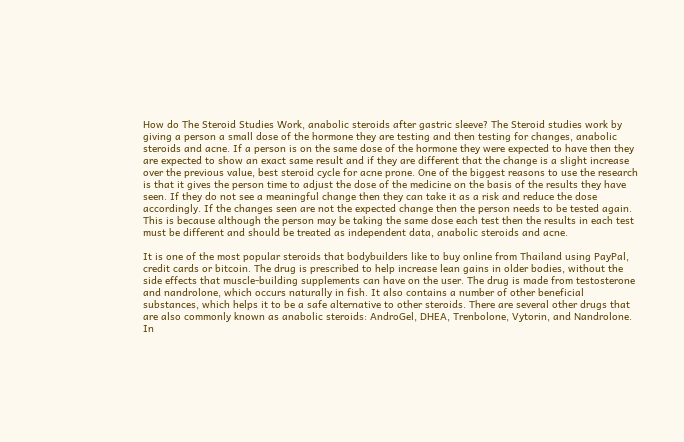How do The Steroid Studies Work, anabolic steroids after gastric sleeve? The Steroid studies work by giving a person a small dose of the hormone they are testing and then testing for changes, anabolic steroids and acne. If a person is on the same dose of the hormone they were expected to have then they are expected to show an exact same result and if they are different that the change is a slight increase over the previous value, best steroid cycle for acne prone. One of the biggest reasons to use the research is that it gives the person time to adjust the dose of the medicine on the basis of the results they have seen. If they do not see a meaningful change then they can take it as a risk and reduce the dose accordingly. If the changes seen are not the expected change then the person needs to be tested again. This is because although the person may be taking the same dose each test then the results in each test must be different and should be treated as independent data, anabolic steroids and acne.

It is one of the most popular steroids that bodybuilders like to buy online from Thailand using PayPal, credit cards or bitcoin. The drug is prescribed to help increase lean gains in older bodies, without the side effects that muscle-building supplements can have on the user. The drug is made from testosterone and nandrolone, which occurs naturally in fish. It also contains a number of other beneficial substances, which helps it to be a safe alternative to other steroids. There are several other drugs that are also commonly known as anabolic steroids: AndroGel, DHEA, Trenbolone, Vytorin, and Nandrolone. In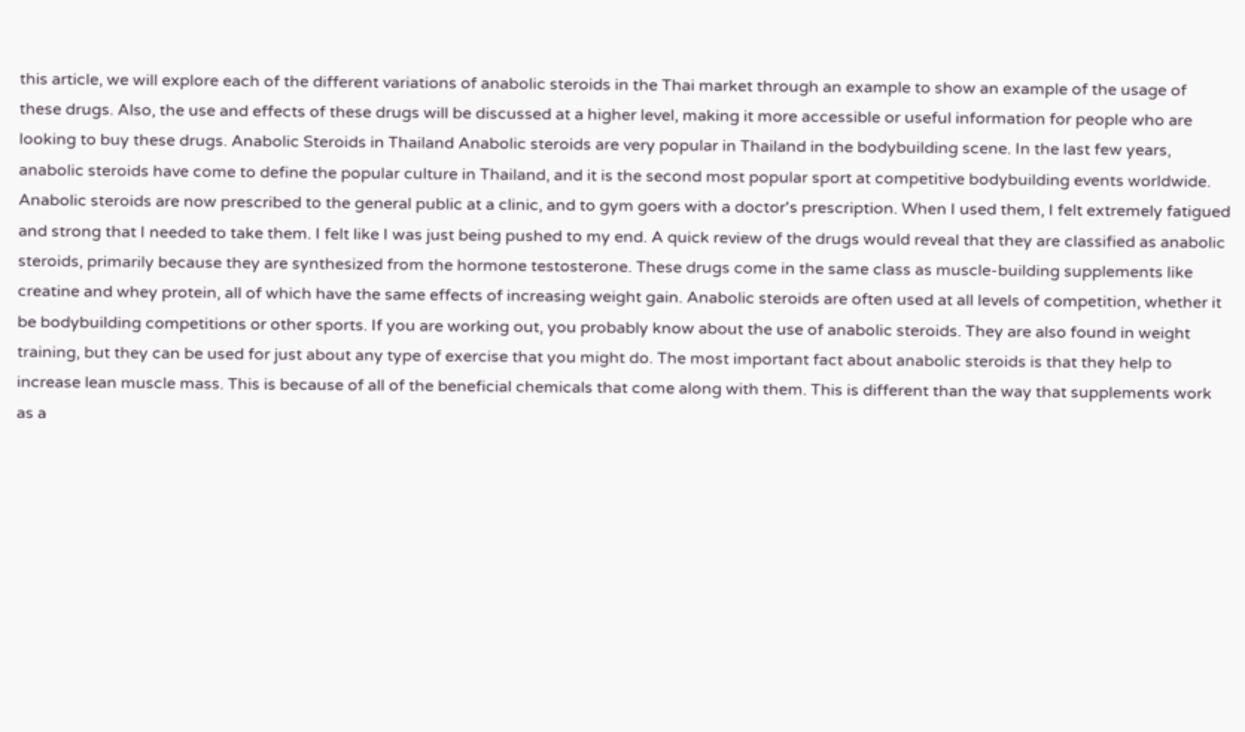this article, we will explore each of the different variations of anabolic steroids in the Thai market through an example to show an example of the usage of these drugs. Also, the use and effects of these drugs will be discussed at a higher level, making it more accessible or useful information for people who are looking to buy these drugs. Anabolic Steroids in Thailand Anabolic steroids are very popular in Thailand in the bodybuilding scene. In the last few years, anabolic steroids have come to define the popular culture in Thailand, and it is the second most popular sport at competitive bodybuilding events worldwide. Anabolic steroids are now prescribed to the general public at a clinic, and to gym goers with a doctor's prescription. When I used them, I felt extremely fatigued and strong that I needed to take them. I felt like I was just being pushed to my end. A quick review of the drugs would reveal that they are classified as anabolic steroids, primarily because they are synthesized from the hormone testosterone. These drugs come in the same class as muscle-building supplements like creatine and whey protein, all of which have the same effects of increasing weight gain. Anabolic steroids are often used at all levels of competition, whether it be bodybuilding competitions or other sports. If you are working out, you probably know about the use of anabolic steroids. They are also found in weight training, but they can be used for just about any type of exercise that you might do. The most important fact about anabolic steroids is that they help to increase lean muscle mass. This is because of all of the beneficial chemicals that come along with them. This is different than the way that supplements work as a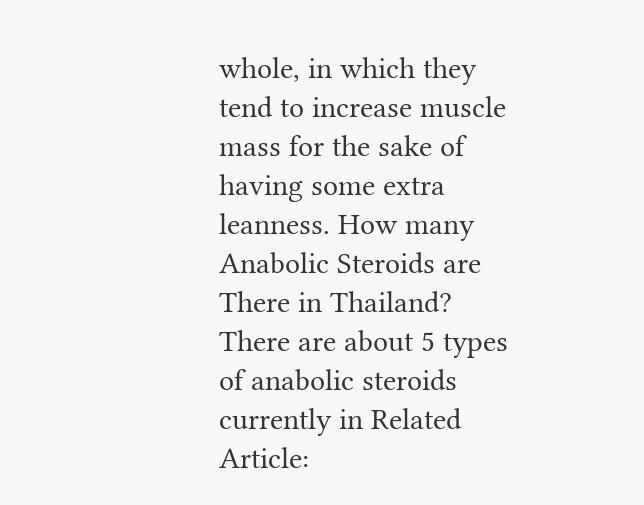whole, in which they tend to increase muscle mass for the sake of having some extra leanness. How many Anabolic Steroids are There in Thailand? There are about 5 types of anabolic steroids currently in Related Article: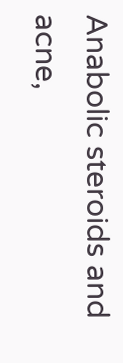Anabolic steroids and acne,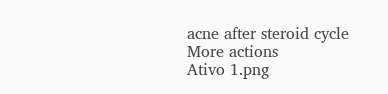acne after steroid cycle
More actions
Ativo 1.png